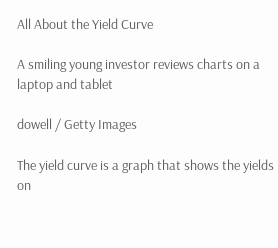All About the Yield Curve

A smiling young investor reviews charts on a laptop and tablet

dowell / Getty Images

The yield curve is a graph that shows the yields on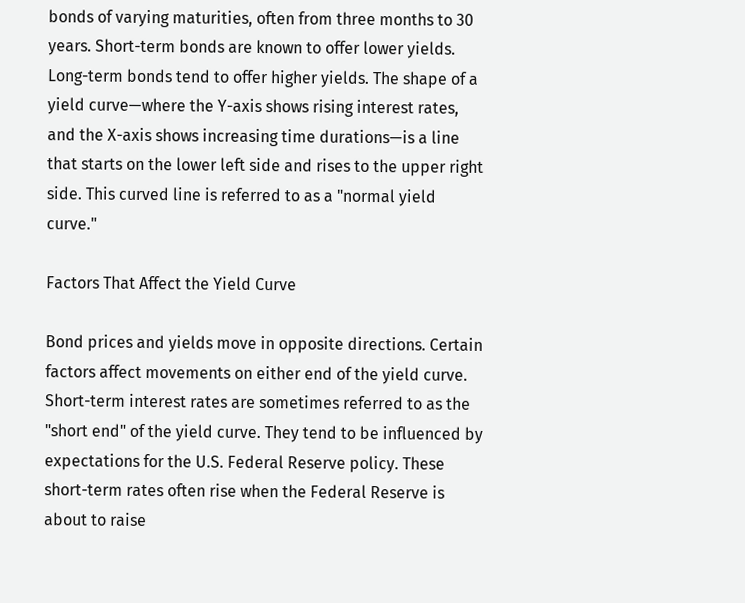bonds of varying maturities, often from three months to 30 years. Short-term bonds are known to offer lower yields. Long-term bonds tend to offer higher yields. The shape of a yield curve—where the Y-axis shows rising interest rates, and the X-axis shows increasing time durations—is a line that starts on the lower left side and rises to the upper right side. This curved line is referred to as a "normal yield curve."

Factors That Affect the Yield Curve

Bond prices and yields move in opposite directions. Certain factors affect movements on either end of the yield curve. Short-term interest rates are sometimes referred to as the "short end" of the yield curve. They tend to be influenced by expectations for the U.S. Federal Reserve policy. These short-term rates often rise when the Federal Reserve is about to raise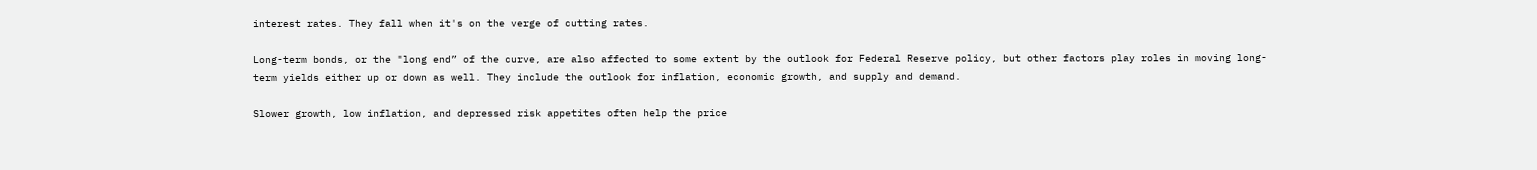interest rates. They fall when it's on the verge of cutting rates.

Long-term bonds, or the "long end” of the curve, are also affected to some extent by the outlook for Federal Reserve policy, but other factors play roles in moving long-term yields either up or down as well. They include the outlook for inflation, economic growth, and supply and demand.

Slower growth, low inflation, and depressed risk appetites often help the price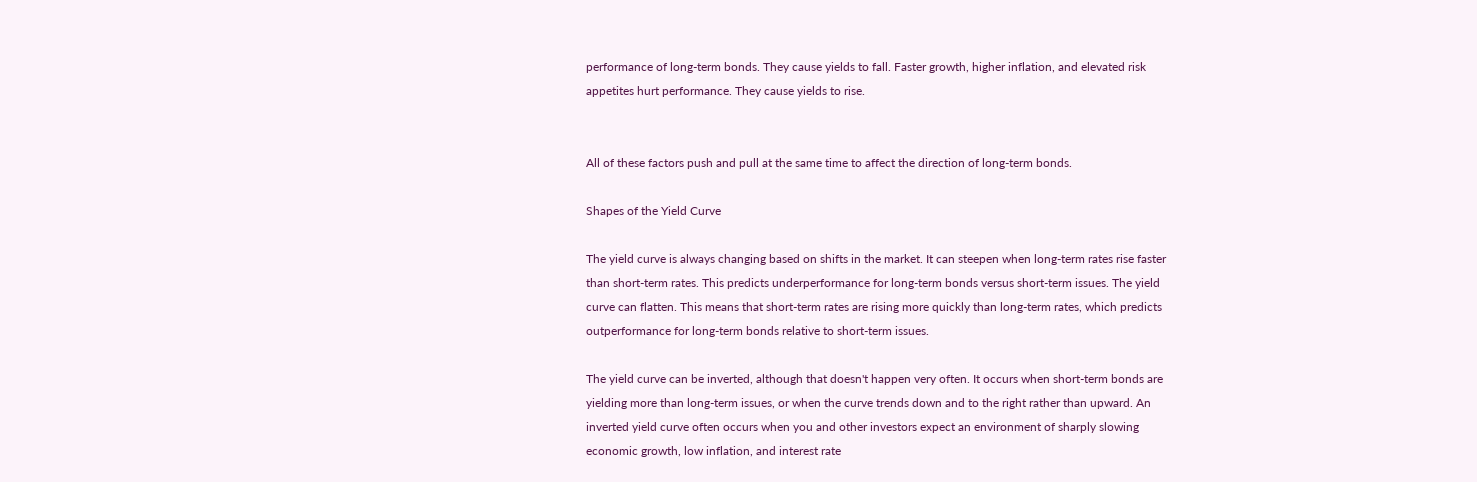performance of long-term bonds. They cause yields to fall. Faster growth, higher inflation, and elevated risk appetites hurt performance. They cause yields to rise.


All of these factors push and pull at the same time to affect the direction of long-term bonds.

Shapes of the Yield Curve

The yield curve is always changing based on shifts in the market. It can steepen when long-term rates rise faster than short-term rates. This predicts underperformance for long-term bonds versus short-term issues. The yield curve can flatten. This means that short-term rates are rising more quickly than long-term rates, which predicts outperformance for long-term bonds relative to short-term issues.

The yield curve can be inverted, although that doesn't happen very often. It occurs when short-term bonds are yielding more than long-term issues, or when the curve trends down and to the right rather than upward. An inverted yield curve often occurs when you and other investors expect an environment of sharply slowing economic growth, low inflation, and interest rate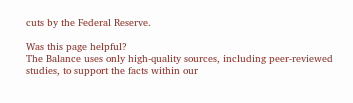cuts by the Federal Reserve.

Was this page helpful?
The Balance uses only high-quality sources, including peer-reviewed studies, to support the facts within our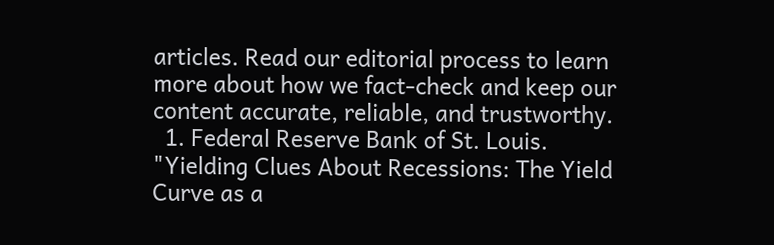articles. Read our editorial process to learn more about how we fact-check and keep our content accurate, reliable, and trustworthy.
  1. Federal Reserve Bank of St. Louis. "Yielding Clues About Recessions: The Yield Curve as a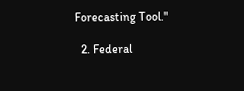Forecasting Tool."

  2. Federal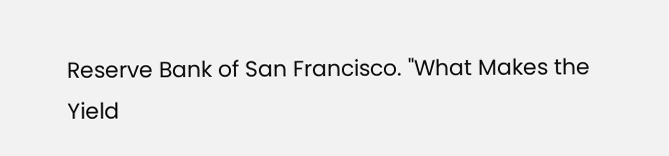Reserve Bank of San Francisco. "What Makes the Yield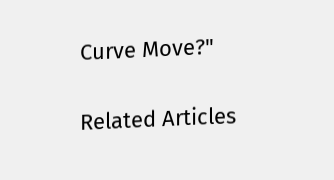Curve Move?"

Related Articles